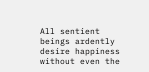All sentient beings ardently desire happiness without even the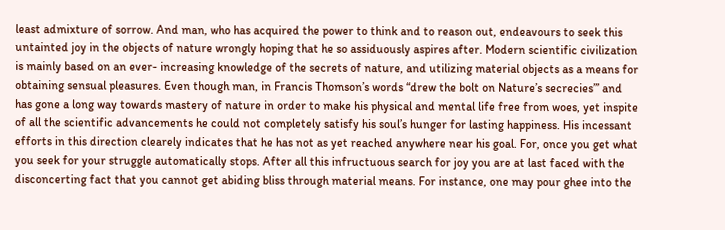least admixture of sorrow. And man, who has acquired the power to think and to reason out, endeavours to seek this untainted joy in the objects of nature wrongly hoping that he so assiduously aspires after. Modern scientific civilization is mainly based on an ever- increasing knowledge of the secrets of nature, and utilizing material objects as a means for obtaining sensual pleasures. Even though man, in Francis Thomson’s words “drew the bolt on Nature’s secrecies”’ and has gone a long way towards mastery of nature in order to make his physical and mental life free from woes, yet inspite of all the scientific advancements he could not completely satisfy his soul’s hunger for lasting happiness. His incessant efforts in this direction clearely indicates that he has not as yet reached anywhere near his goal. For, once you get what you seek for your struggle automatically stops. After all this infructuous search for joy you are at last faced with the disconcerting fact that you cannot get abiding bliss through material means. For instance, one may pour ghee into the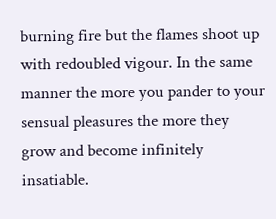burning fire but the flames shoot up with redoubled vigour. In the same manner the more you pander to your sensual pleasures the more they grow and become infinitely insatiable.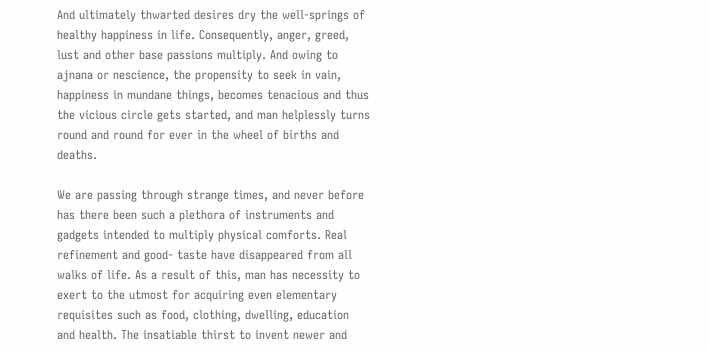And ultimately thwarted desires dry the well-springs of healthy happiness in life. Consequently, anger, greed, lust and other base passions multiply. And owing to ajnana or nescience, the propensity to seek in vain, happiness in mundane things, becomes tenacious and thus the vicious circle gets started, and man helplessly turns round and round for ever in the wheel of births and deaths.

We are passing through strange times, and never before has there been such a plethora of instruments and gadgets intended to multiply physical comforts. Real refinement and good- taste have disappeared from all walks of life. As a result of this, man has necessity to exert to the utmost for acquiring even elementary requisites such as food, clothing, dwelling, education and health. The insatiable thirst to invent newer and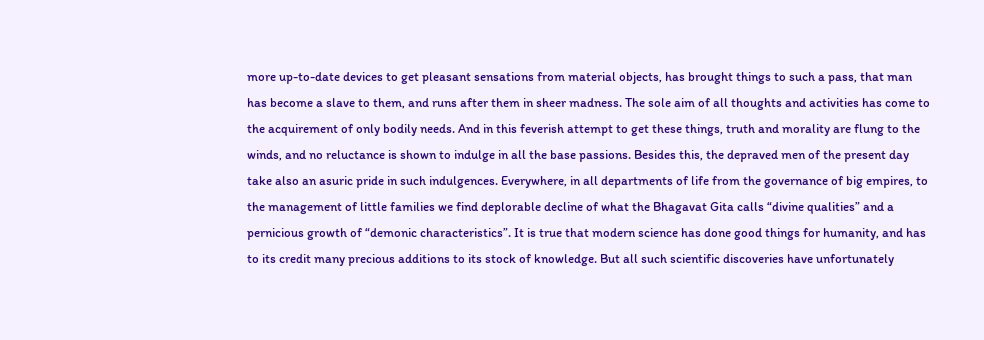more up-to-date devices to get pleasant sensations from material objects, has brought things to such a pass, that man has become a slave to them, and runs after them in sheer madness. The sole aim of all thoughts and activities has come to the acquirement of only bodily needs. And in this feverish attempt to get these things, truth and morality are flung to the winds, and no reluctance is shown to indulge in all the base passions. Besides this, the depraved men of the present day take also an asuric pride in such indulgences. Everywhere, in all departments of life from the governance of big empires, to the management of little families we find deplorable decline of what the Bhagavat Gita calls “divine qualities” and a pernicious growth of “demonic characteristics”. It is true that modern science has done good things for humanity, and has to its credit many precious additions to its stock of knowledge. But all such scientific discoveries have unfortunately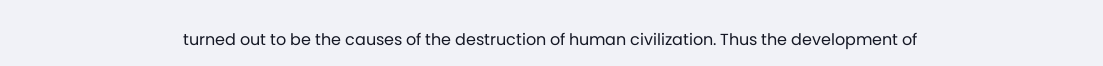turned out to be the causes of the destruction of human civilization. Thus the development of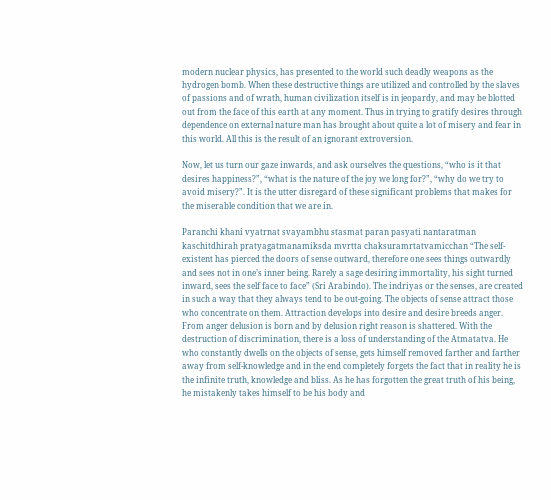modern nuclear physics, has presented to the world such deadly weapons as the hydrogen bomb. When these destructive things are utilized and controlled by the slaves of passions and of wrath, human civilization itself is in jeopardy, and may be blotted out from the face of this earth at any moment. Thus in trying to gratify desires through dependence on external nature man has brought about quite a lot of misery and fear in this world. All this is the result of an ignorant extroversion.

Now, let us turn our gaze inwards, and ask ourselves the questions, “who is it that desires happiness?”, “what is the nature of the joy we long for?”, “why do we try to avoid misery?”. It is the utter disregard of these significant problems that makes for the miserable condition that we are in.

Paranchi khani vyatrnat svayambhu stasmat paran pasyati nantaratman kaschitdhirah pratyagatmanamiksda mvrtta chaksuramrtatvamicchan “The self-existent has pierced the doors of sense outward, therefore one sees things outwardly and sees not in one’s inner being. Rarely a sage desiring immortality, his sight turned inward, sees the self face to face” (Sri Arabindo). The indriyas or the senses, are created in such a way that they always tend to be out-going. The objects of sense attract those who concentrate on them. Attraction develops into desire and desire breeds anger. From anger delusion is born and by delusion right reason is shattered. With the destruction of discrimination, there is a loss of understanding of the Atmatatva. He who constantly dwells on the objects of sense, gets himself removed farther and farther away from self-knowledge and in the end completely forgets the fact that in reality he is the infinite truth, knowledge and bliss. As he has forgotten the great truth of his being, he mistakenly takes himself to be his body and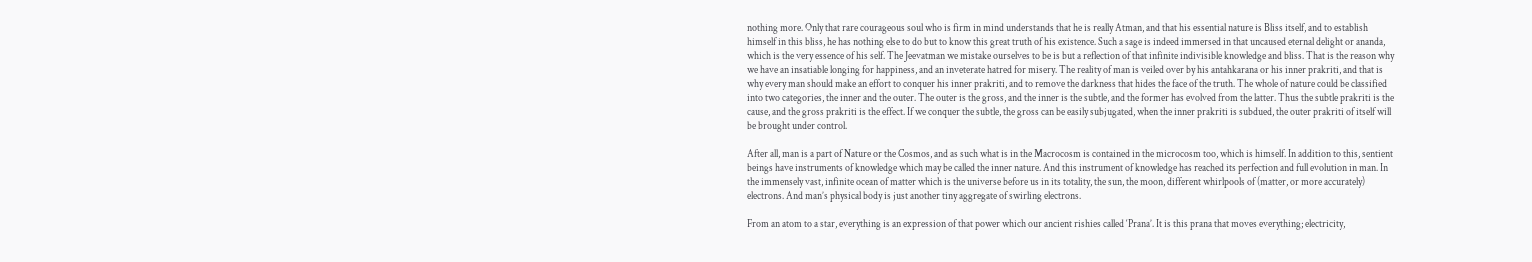nothing more. Only that rare courageous soul who is firm in mind understands that he is really Atman, and that his essential nature is Bliss itself, and to establish himself in this bliss, he has nothing else to do but to know this great truth of his existence. Such a sage is indeed immersed in that uncaused eternal delight or ananda, which is the very essence of his self. The Jeevatman we mistake ourselves to be is but a reflection of that infinite indivisible knowledge and bliss. That is the reason why we have an insatiable longing for happiness, and an inveterate hatred for misery. The reality of man is veiled over by his antahkarana or his inner prakriti, and that is why every man should make an effort to conquer his inner prakriti, and to remove the darkness that hides the face of the truth. The whole of nature could be classified into two categories, the inner and the outer. The outer is the gross, and the inner is the subtle, and the former has evolved from the latter. Thus the subtle prakriti is the cause, and the gross prakriti is the effect. If we conquer the subtle, the gross can be easily subjugated, when the inner prakriti is subdued, the outer prakriti of itself will be brought under control.

After all, man is a part of Nature or the Cosmos, and as such what is in the Macrocosm is contained in the microcosm too, which is himself. In addition to this, sentient beings have instruments of knowledge which may be called the inner nature. And this instrument of knowledge has reached its perfection and full evolution in man. In the immensely vast, infinite ocean of matter which is the universe before us in its totality, the sun, the moon, different whirlpools of (matter, or more accurately) electrons. And man’s physical body is just another tiny aggregate of swirling electrons.

From an atom to a star, everything is an expression of that power which our ancient rishies called ‘Prana’. It is this prana that moves everything; electricity,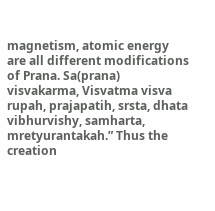magnetism, atomic energy are all different modifications of Prana. Sa(prana) visvakarma, Visvatma visva rupah, prajapatih, srsta, dhata vibhurvishy, samharta, mretyurantakah.” Thus the creation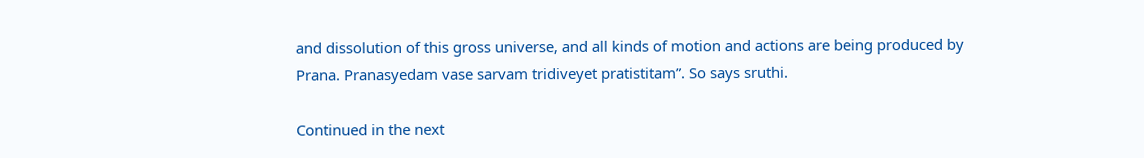and dissolution of this gross universe, and all kinds of motion and actions are being produced by Prana. Pranasyedam vase sarvam tridiveyet pratistitam”. So says sruthi.

Continued in the next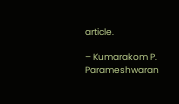article.

– Kumarakom P. Parameshwaran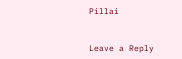Pillai


Leave a Reply